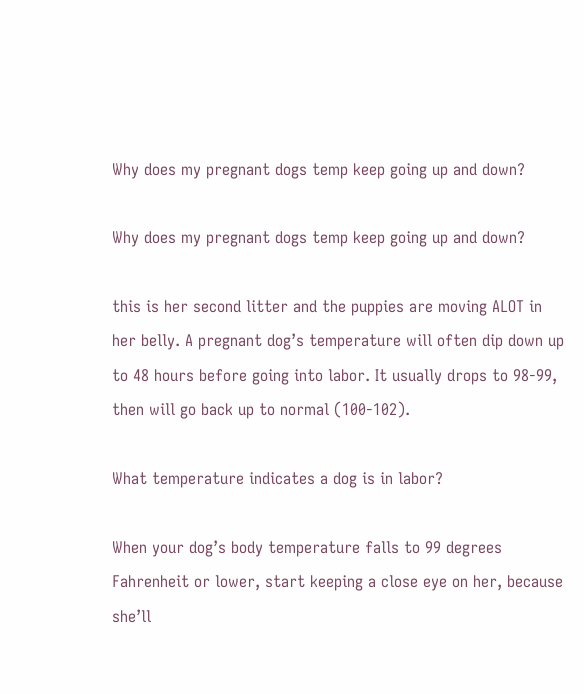Why does my pregnant dogs temp keep going up and down?

Why does my pregnant dogs temp keep going up and down?

this is her second litter and the puppies are moving ALOT in her belly. A pregnant dog’s temperature will often dip down up to 48 hours before going into labor. It usually drops to 98-99, then will go back up to normal (100-102).

What temperature indicates a dog is in labor?

When your dog’s body temperature falls to 99 degrees Fahrenheit or lower, start keeping a close eye on her, because she’ll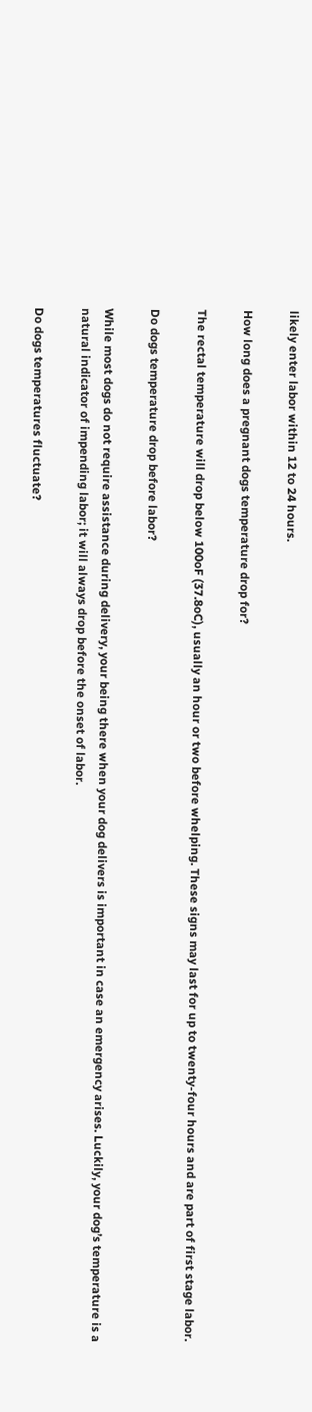likely enter labor within 12 to 24 hours.

How long does a pregnant dogs temperature drop for?

The rectal temperature will drop below 100oF (37.8oC), usually an hour or two before whelping. These signs may last for up to twenty-four hours and are part of first stage labor.

Do dogs temperature drop before labor?

While most dogs do not require assistance during delivery, your being there when your dog delivers is important in case an emergency arises. Luckily, your dog’s temperature is a natural indicator of impending labor; it will always drop before the onset of labor.

Do dogs temperatures fluctuate?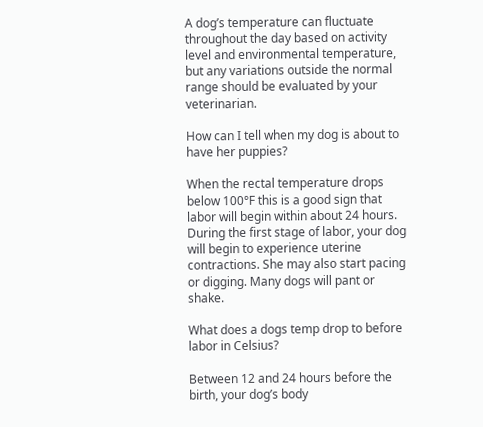A dog’s temperature can fluctuate throughout the day based on activity level and environmental temperature, but any variations outside the normal range should be evaluated by your veterinarian.

How can I tell when my dog is about to have her puppies?

When the rectal temperature drops below 100°F this is a good sign that labor will begin within about 24 hours. During the first stage of labor, your dog will begin to experience uterine contractions. She may also start pacing or digging. Many dogs will pant or shake.

What does a dogs temp drop to before labor in Celsius?

Between 12 and 24 hours before the birth, your dog’s body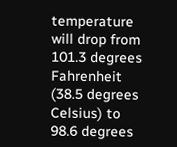temperature will drop from 101.3 degrees Fahrenheit (38.5 degrees Celsius) to 98.6 degrees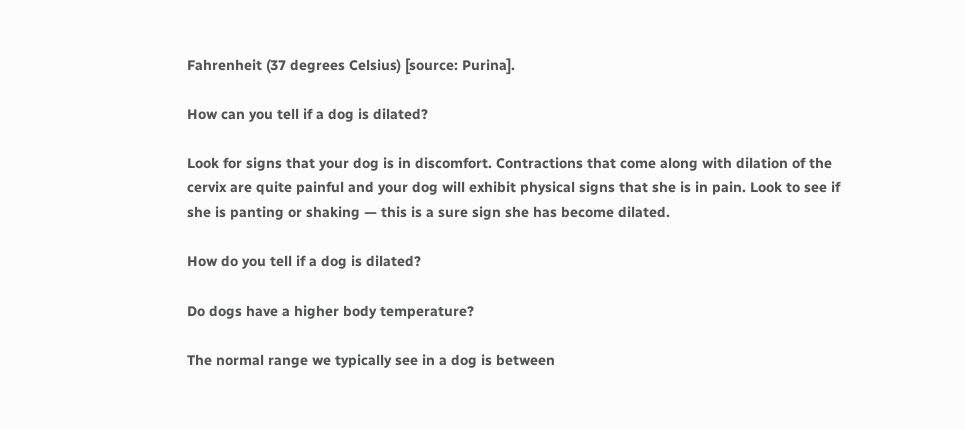Fahrenheit (37 degrees Celsius) [source: Purina].

How can you tell if a dog is dilated?

Look for signs that your dog is in discomfort. Contractions that come along with dilation of the cervix are quite painful and your dog will exhibit physical signs that she is in pain. Look to see if she is panting or shaking — this is a sure sign she has become dilated.

How do you tell if a dog is dilated?

Do dogs have a higher body temperature?

The normal range we typically see in a dog is between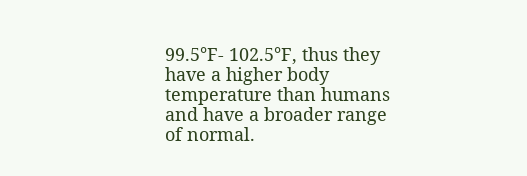99.5°F- 102.5°F, thus they have a higher body temperature than humans and have a broader range of normal.